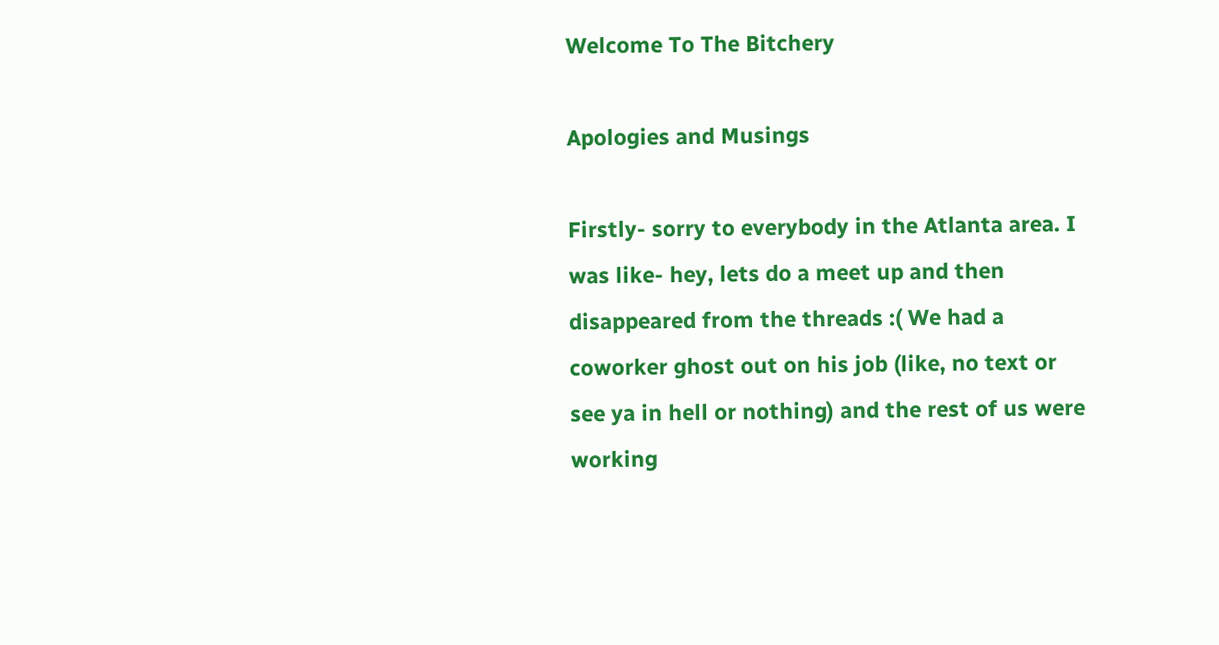Welcome To The Bitchery

Apologies and Musings

Firstly- sorry to everybody in the Atlanta area. I was like- hey, lets do a meet up and then disappeared from the threads :( We had a coworker ghost out on his job (like, no text or see ya in hell or nothing) and the rest of us were working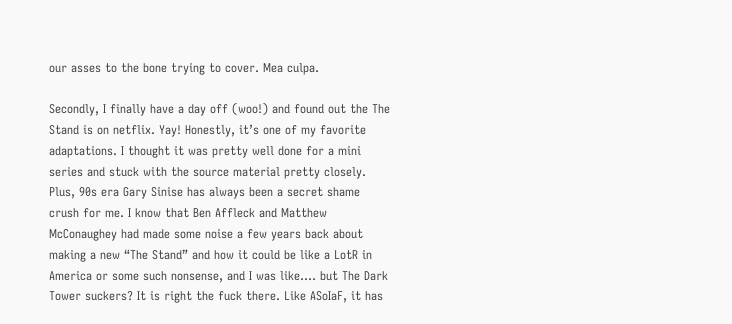our asses to the bone trying to cover. Mea culpa.

Secondly, I finally have a day off (woo!) and found out the The Stand is on netflix. Yay! Honestly, it’s one of my favorite adaptations. I thought it was pretty well done for a mini series and stuck with the source material pretty closely. Plus, 90s era Gary Sinise has always been a secret shame crush for me. I know that Ben Affleck and Matthew McConaughey had made some noise a few years back about making a new “The Stand” and how it could be like a LotR in America or some such nonsense, and I was like.... but The Dark Tower suckers? It is right the fuck there. Like ASoIaF, it has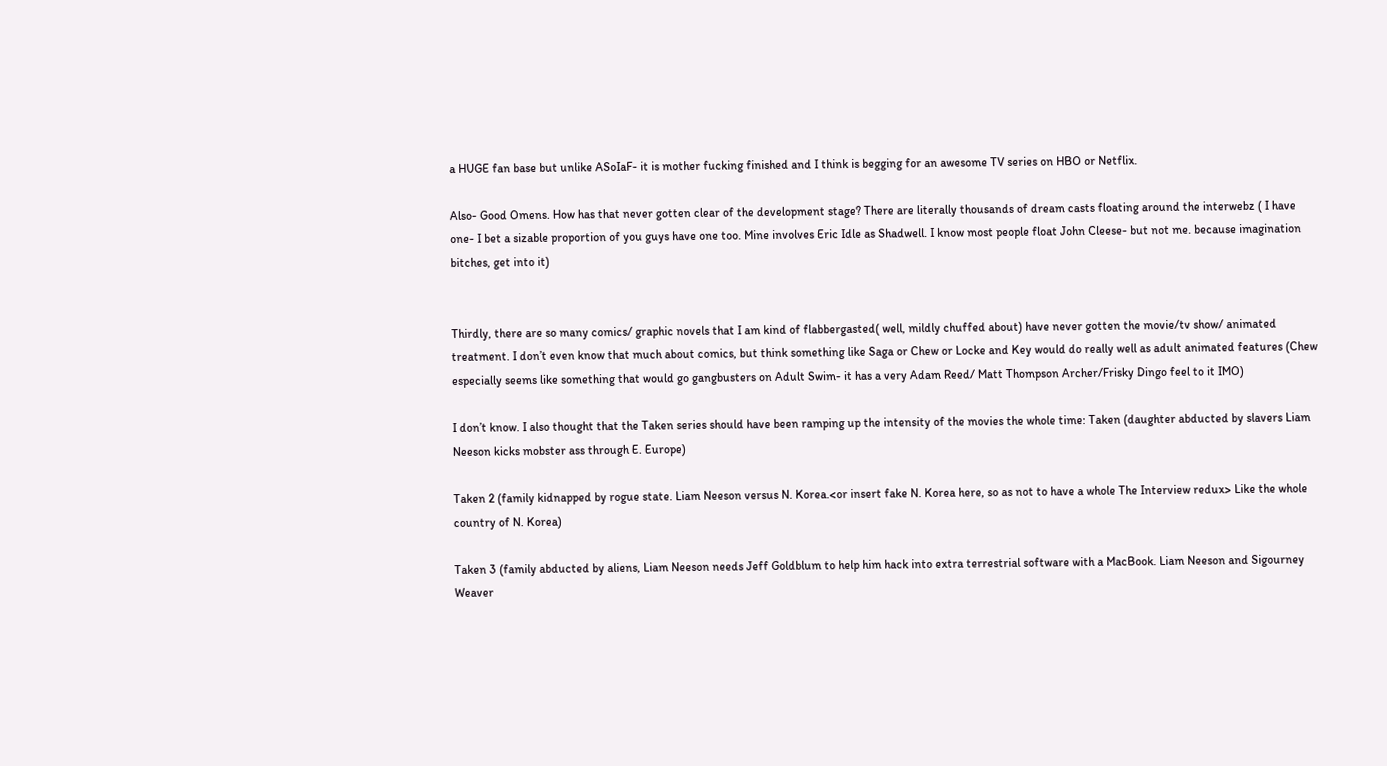a HUGE fan base but unlike ASoIaF- it is mother fucking finished and I think is begging for an awesome TV series on HBO or Netflix.

Also- Good Omens. How has that never gotten clear of the development stage? There are literally thousands of dream casts floating around the interwebz ( I have one- I bet a sizable proportion of you guys have one too. Mine involves Eric Idle as Shadwell. I know most people float John Cleese- but not me. because imagination bitches, get into it)


Thirdly, there are so many comics/ graphic novels that I am kind of flabbergasted( well, mildly chuffed about) have never gotten the movie/tv show/ animated treatment. I don’t even know that much about comics, but think something like Saga or Chew or Locke and Key would do really well as adult animated features (Chew especially seems like something that would go gangbusters on Adult Swim- it has a very Adam Reed/ Matt Thompson Archer/Frisky Dingo feel to it IMO)

I don’t know. I also thought that the Taken series should have been ramping up the intensity of the movies the whole time: Taken (daughter abducted by slavers Liam Neeson kicks mobster ass through E. Europe)

Taken 2 (family kidnapped by rogue state. Liam Neeson versus N. Korea.<or insert fake N. Korea here, so as not to have a whole The Interview redux> Like the whole country of N. Korea)

Taken 3 (family abducted by aliens, Liam Neeson needs Jeff Goldblum to help him hack into extra terrestrial software with a MacBook. Liam Neeson and Sigourney Weaver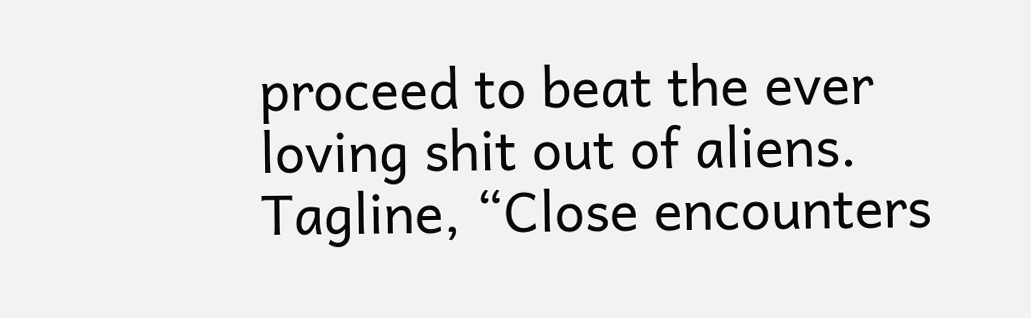proceed to beat the ever loving shit out of aliens. Tagline, “Close encounters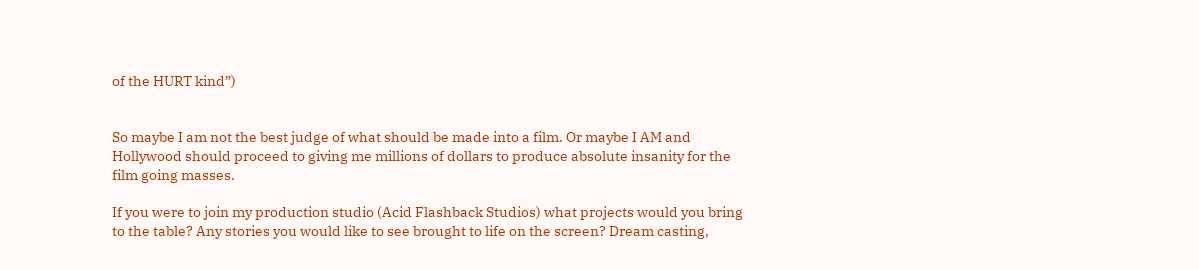of the HURT kind”)


So maybe I am not the best judge of what should be made into a film. Or maybe I AM and Hollywood should proceed to giving me millions of dollars to produce absolute insanity for the film going masses.

If you were to join my production studio (Acid Flashback Studios) what projects would you bring to the table? Any stories you would like to see brought to life on the screen? Dream casting,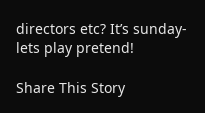directors etc? It’s sunday- lets play pretend!

Share This Story